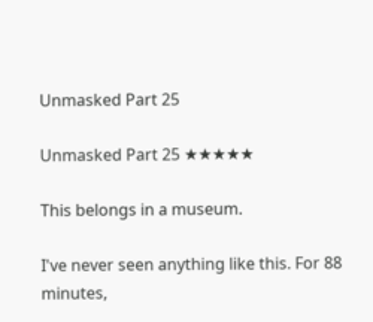Unmasked Part 25

Unmasked Part 25 ★★★★★

This belongs in a museum.

I've never seen anything like this. For 88 minutes,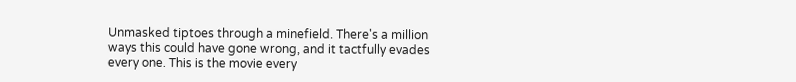Unmasked tiptoes through a minefield. There's a million ways this could have gone wrong, and it tactfully evades every one. This is the movie every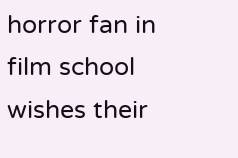horror fan in film school wishes their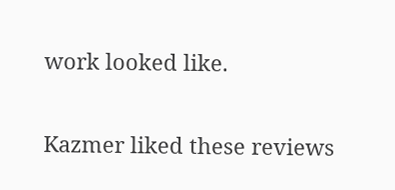work looked like.

Kazmer liked these reviews